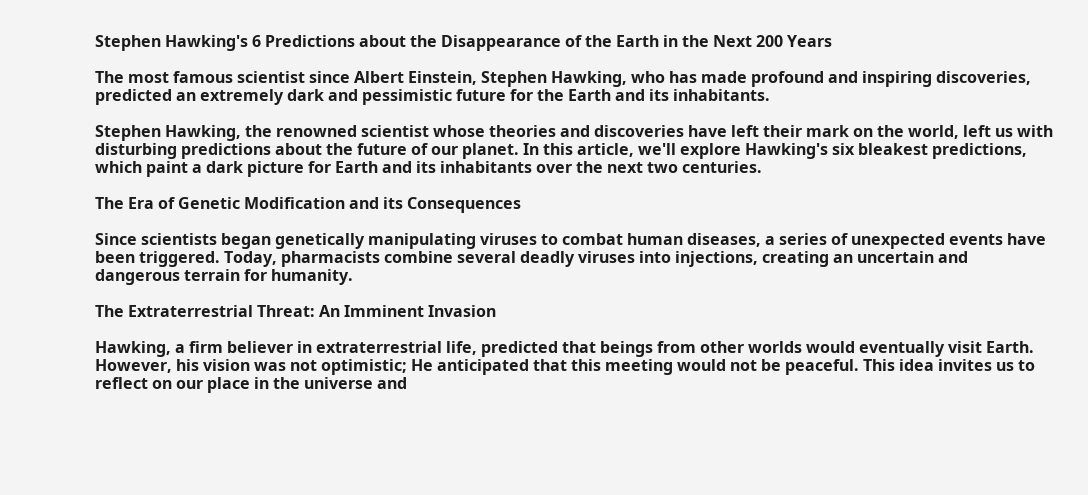Stephen Hawking's 6 Predictions about the Disappearance of the Earth in the Next 200 Years

The most famous scientist since Albert Einstein, Stephen Hawking, who has made profound and inspiring discoveries, predicted an extremely dark and pessimistic future for the Earth and its inhabitants.

Stephen Hawking, the renowned scientist whose theories and discoveries have left their mark on the world, left us with disturbing predictions about the future of our planet. In this article, we'll explore Hawking's six bleakest predictions, which paint a dark picture for Earth and its inhabitants over the next two centuries.

The Era of Genetic Modification and its Consequences

Since scientists began genetically manipulating viruses to combat human diseases, a series of unexpected events have been triggered. Today, pharmacists combine several deadly viruses into injections, creating an uncertain and dangerous terrain for humanity.

The Extraterrestrial Threat: An Imminent Invasion

Hawking, a firm believer in extraterrestrial life, predicted that beings from other worlds would eventually visit Earth. However, his vision was not optimistic; He anticipated that this meeting would not be peaceful. This idea invites us to reflect on our place in the universe and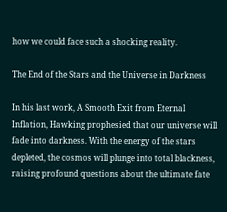how we could face such a shocking reality.

The End of the Stars and the Universe in Darkness

In his last work, A Smooth Exit from Eternal Inflation, Hawking prophesied that our universe will fade into darkness. With the energy of the stars depleted, the cosmos will plunge into total blackness, raising profound questions about the ultimate fate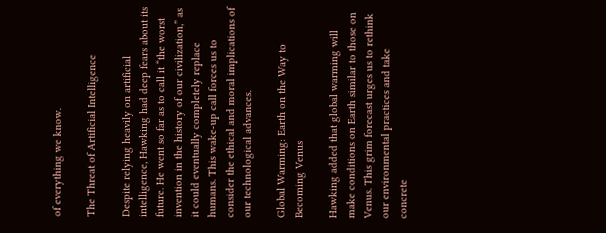of everything we know.

The Threat of Artificial Intelligence

Despite relying heavily on artificial intelligence, Hawking had deep fears about its future. He went so far as to call it “the worst invention in the history of our civilization,” as it could eventually completely replace humans. This wake-up call forces us to consider the ethical and moral implications of our technological advances.

Global Warming: Earth on the Way to Becoming Venus

Hawking added that global warming will make conditions on Earth similar to those on Venus. This grim forecast urges us to rethink our environmental practices and take concrete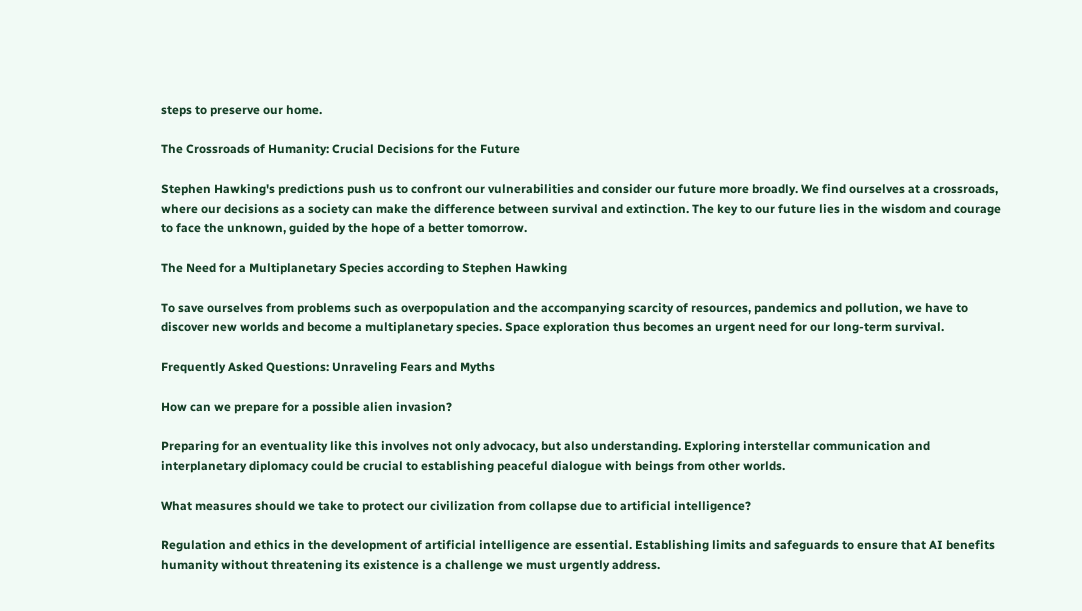steps to preserve our home.

The Crossroads of Humanity: Crucial Decisions for the Future

Stephen Hawking's predictions push us to confront our vulnerabilities and consider our future more broadly. We find ourselves at a crossroads, where our decisions as a society can make the difference between survival and extinction. The key to our future lies in the wisdom and courage to face the unknown, guided by the hope of a better tomorrow.

The Need for a Multiplanetary Species according to Stephen Hawking

To save ourselves from problems such as overpopulation and the accompanying scarcity of resources, pandemics and pollution, we have to discover new worlds and become a multiplanetary species. Space exploration thus becomes an urgent need for our long-term survival.

Frequently Asked Questions: Unraveling Fears and Myths

How can we prepare for a possible alien invasion?

Preparing for an eventuality like this involves not only advocacy, but also understanding. Exploring interstellar communication and interplanetary diplomacy could be crucial to establishing peaceful dialogue with beings from other worlds.

What measures should we take to protect our civilization from collapse due to artificial intelligence?

Regulation and ethics in the development of artificial intelligence are essential. Establishing limits and safeguards to ensure that AI benefits humanity without threatening its existence is a challenge we must urgently address.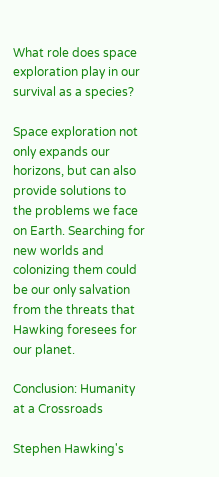What role does space exploration play in our survival as a species?

Space exploration not only expands our horizons, but can also provide solutions to the problems we face on Earth. Searching for new worlds and colonizing them could be our only salvation from the threats that Hawking foresees for our planet.

Conclusion: Humanity at a Crossroads

Stephen Hawking's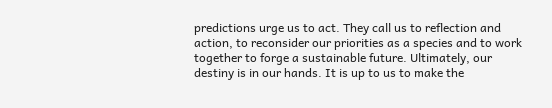predictions urge us to act. They call us to reflection and action, to reconsider our priorities as a species and to work together to forge a sustainable future. Ultimately, our destiny is in our hands. It is up to us to make the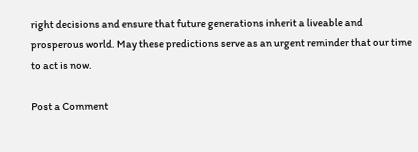right decisions and ensure that future generations inherit a liveable and prosperous world. May these predictions serve as an urgent reminder that our time to act is now.

Post a Comment